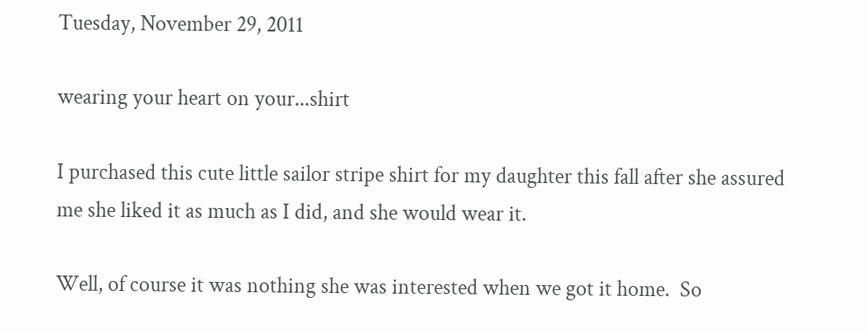Tuesday, November 29, 2011

wearing your heart on your...shirt

I purchased this cute little sailor stripe shirt for my daughter this fall after she assured me she liked it as much as I did, and she would wear it.

Well, of course it was nothing she was interested when we got it home.  So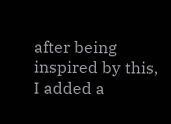after being inspired by this, I added a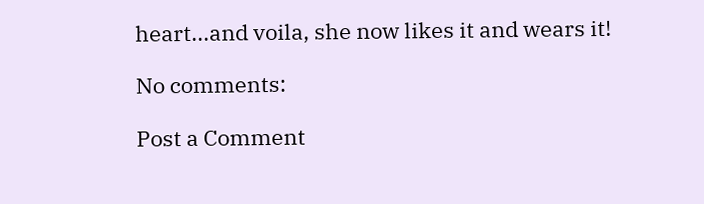heart...and voila, she now likes it and wears it!

No comments:

Post a Comment